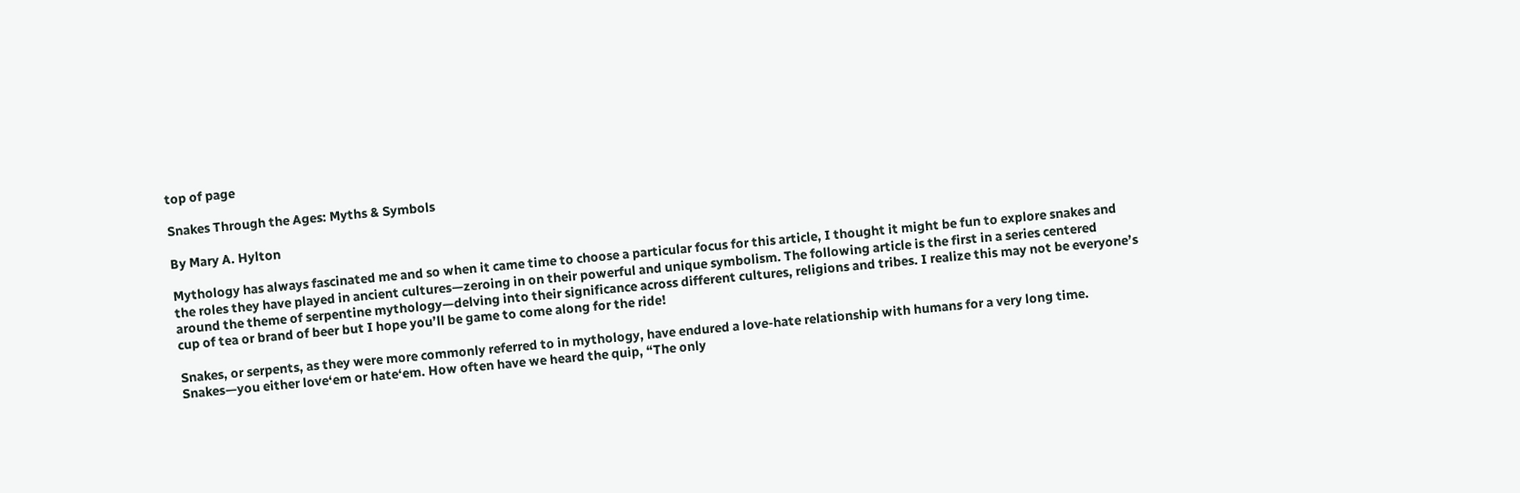top of page

Snakes Through the Ages: Myths & Symbols

By Mary A. Hylton

Mythology has always fascinated me and so when it came time to choose a particular focus for this article, I thought it might be fun to explore snakes and the roles they have played in ancient cultures—zeroing in on their powerful and unique symbolism. The following article is the first in a series centered around the theme of serpentine mythology—delving into their significance across different cultures, religions and tribes. I realize this may not be everyone’s cup of tea or brand of beer but I hope you’ll be game to come along for the ride!

Snakes, or serpents, as they were more commonly referred to in mythology, have endured a love-hate relationship with humans for a very long time. Snakes—you either love‘em or hate‘em. How often have we heard the quip, “The only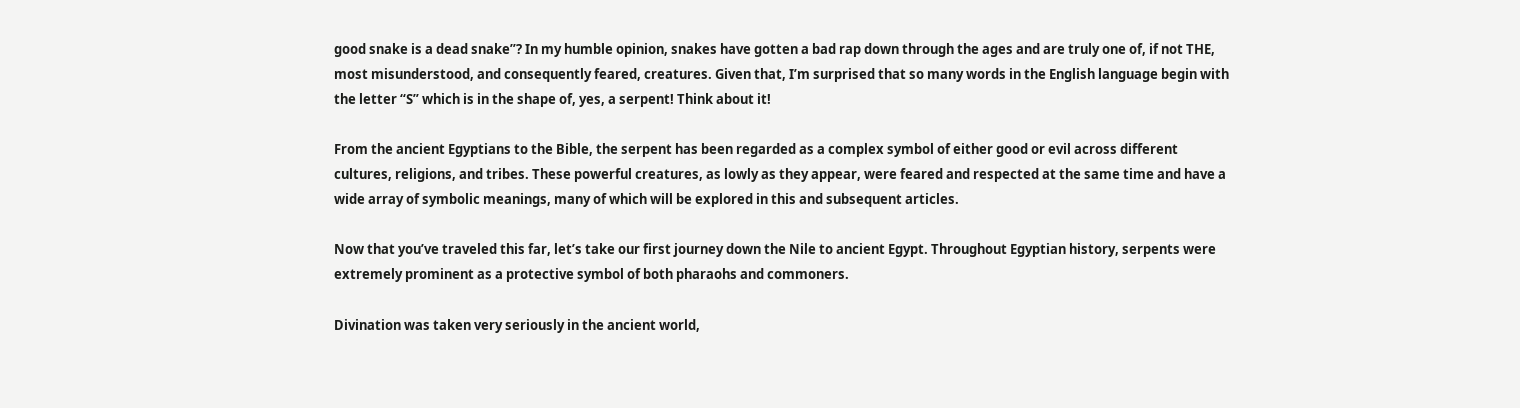good snake is a dead snake”? In my humble opinion, snakes have gotten a bad rap down through the ages and are truly one of, if not THE, most misunderstood, and consequently feared, creatures. Given that, I’m surprised that so many words in the English language begin with the letter “S” which is in the shape of, yes, a serpent! Think about it!

From the ancient Egyptians to the Bible, the serpent has been regarded as a complex symbol of either good or evil across different cultures, religions, and tribes. These powerful creatures, as lowly as they appear, were feared and respected at the same time and have a wide array of symbolic meanings, many of which will be explored in this and subsequent articles.

Now that you’ve traveled this far, let’s take our first journey down the Nile to ancient Egypt. Throughout Egyptian history, serpents were extremely prominent as a protective symbol of both pharaohs and commoners.

Divination was taken very seriously in the ancient world,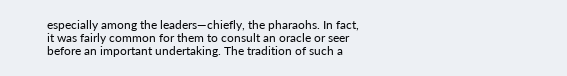especially among the leaders—chiefly, the pharaohs. In fact, it was fairly common for them to consult an oracle or seer before an important undertaking. The tradition of such a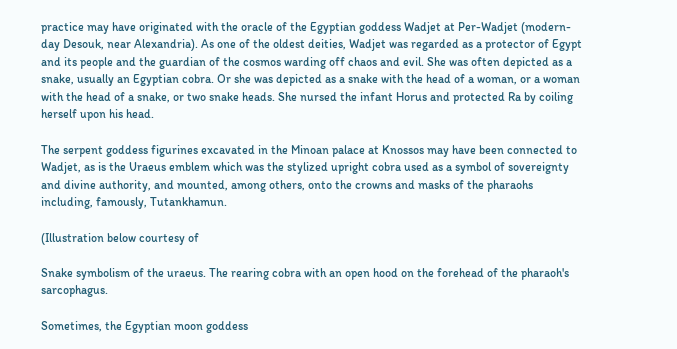practice may have originated with the oracle of the Egyptian goddess Wadjet at Per-Wadjet (modern-day Desouk, near Alexandria). As one of the oldest deities, Wadjet was regarded as a protector of Egypt and its people and the guardian of the cosmos warding off chaos and evil. She was often depicted as a snake, usually an Egyptian cobra. Or she was depicted as a snake with the head of a woman, or a woman with the head of a snake, or two snake heads. She nursed the infant Horus and protected Ra by coiling herself upon his head.

The serpent goddess figurines excavated in the Minoan palace at Knossos may have been connected to Wadjet, as is the Uraeus emblem which was the stylized upright cobra used as a symbol of sovereignty and divine authority, and mounted, among others, onto the crowns and masks of the pharaohs including, famously, Tutankhamun.

(Illustration below courtesy of

Snake symbolism of the uraeus. The rearing cobra with an open hood on the forehead of the pharaoh's sarcophagus.

Sometimes, the Egyptian moon goddess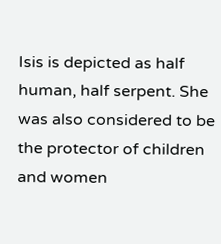Isis is depicted as half human, half serpent. She was also considered to be the protector of children and women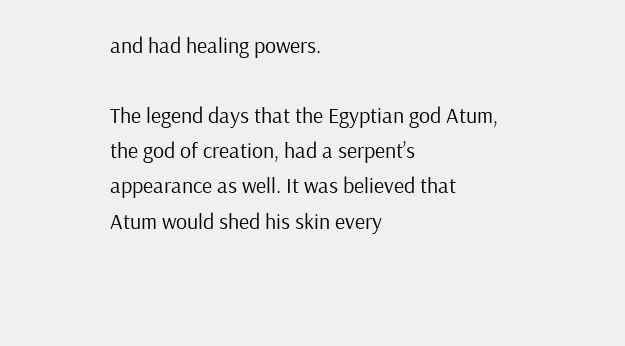and had healing powers.

The legend days that the Egyptian god Atum, the god of creation, had a serpent’s appearance as well. It was believed that Atum would shed his skin every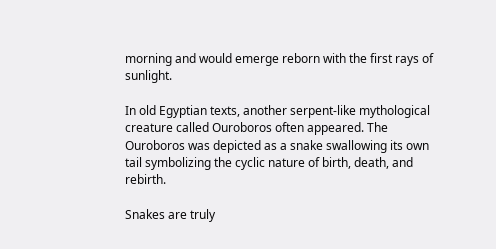morning and would emerge reborn with the first rays of sunlight.

In old Egyptian texts, another serpent-like mythological creature called Ouroboros often appeared. The Ouroboros was depicted as a snake swallowing its own tail symbolizing the cyclic nature of birth, death, and rebirth.

Snakes are truly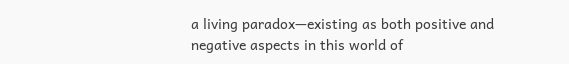a living paradox—existing as both positive and negative aspects in this world of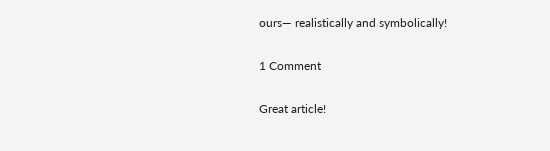ours— realistically and symbolically!

1 Comment

Great article!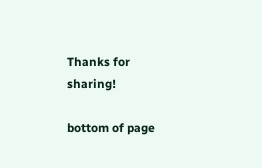Thanks for sharing!

bottom of page